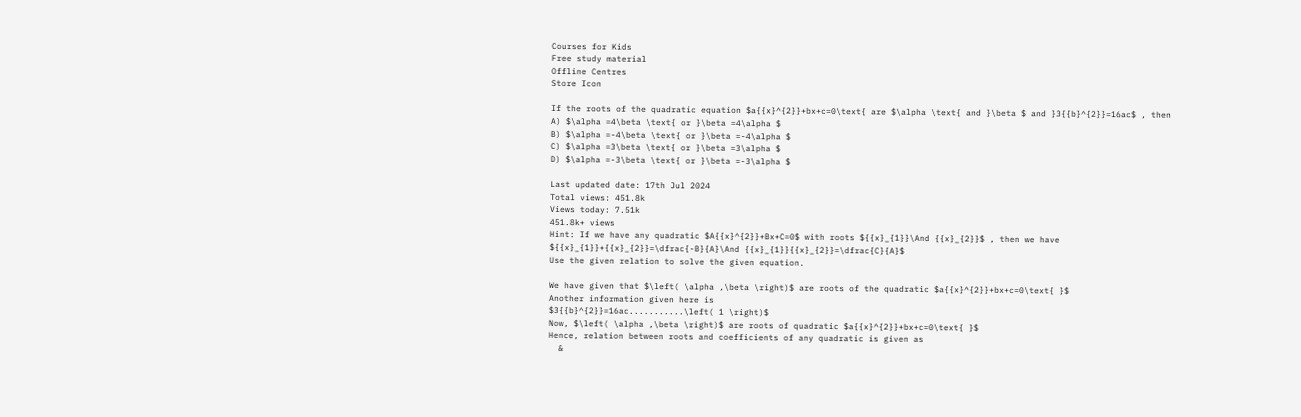Courses for Kids
Free study material
Offline Centres
Store Icon

If the roots of the quadratic equation $a{{x}^{2}}+bx+c=0\text{ are $\alpha \text{ and }\beta $ and }3{{b}^{2}}=16ac$ , then
A) $\alpha =4\beta \text{ or }\beta =4\alpha $
B) $\alpha =-4\beta \text{ or }\beta =-4\alpha $
C) $\alpha =3\beta \text{ or }\beta =3\alpha $
D) $\alpha =-3\beta \text{ or }\beta =-3\alpha $

Last updated date: 17th Jul 2024
Total views: 451.8k
Views today: 7.51k
451.8k+ views
Hint: If we have any quadratic $A{{x}^{2}}+Bx+C=0$ with roots ${{x}_{1}}\And {{x}_{2}}$ , then we have
${{x}_{1}}+{{x}_{2}}=\dfrac{-B}{A}\And {{x}_{1}}{{x}_{2}}=\dfrac{C}{A}$
Use the given relation to solve the given equation.

We have given that $\left( \alpha ,\beta \right)$ are roots of the quadratic $a{{x}^{2}}+bx+c=0\text{ }$
Another information given here is
$3{{b}^{2}}=16ac...........\left( 1 \right)$
Now, $\left( \alpha ,\beta \right)$ are roots of quadratic $a{{x}^{2}}+bx+c=0\text{ }$
Hence, relation between roots and coefficients of any quadratic is given as
  &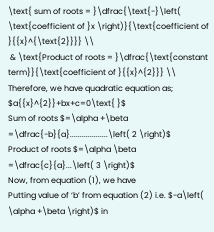\text{ sum of roots = }\dfrac{\text{-}\left( \text{coefficient of }x \right)}{\text{coefficient of }{{x}^{\text{2}}}} \\
 & \text{Product of roots = }\dfrac{\text{constant term}}{\text{coefficient of }{{x}^{2}}} \\
Therefore, we have quadratic equation as;
$a{{x}^{2}}+bx+c=0\text{ }$
Sum of roots $=\alpha +\beta =\dfrac{-b}{a}...................\left( 2 \right)$
Product of roots $=\alpha \beta =\dfrac{c}{a}...\left( 3 \right)$
Now, from equation (1), we have
Putting value of ‘b’ from equation (2) i.e. $-a\left( \alpha +\beta \right)$ in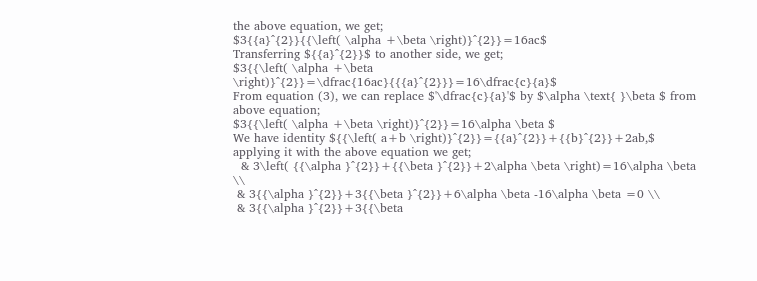the above equation, we get;
$3{{a}^{2}}{{\left( \alpha +\beta \right)}^{2}}=16ac$
Transferring ${{a}^{2}}$ to another side, we get;
$3{{\left( \alpha +\beta \right)}^{2}}=\dfrac{16ac}{{{a}^{2}}}=16\dfrac{c}{a}$
From equation (3), we can replace $'\dfrac{c}{a}'$ by $\alpha \text{ }\beta $ from above equation;
$3{{\left( \alpha +\beta \right)}^{2}}=16\alpha \beta $
We have identity ${{\left( a+b \right)}^{2}}={{a}^{2}}+{{b}^{2}}+2ab,$ applying it with the above equation we get;
  & 3\left( {{\alpha }^{2}}+{{\beta }^{2}}+2\alpha \beta \right)=16\alpha \beta \\
 & 3{{\alpha }^{2}}+3{{\beta }^{2}}+6\alpha \beta -16\alpha \beta =0 \\
 & 3{{\alpha }^{2}}+3{{\beta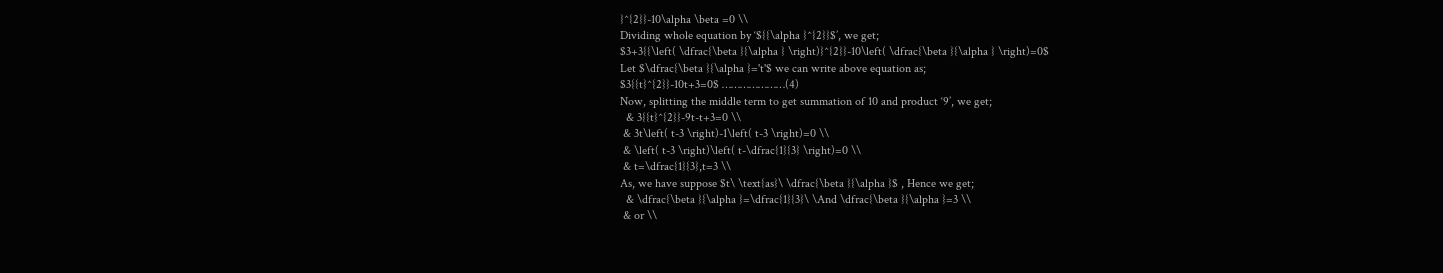}^{2}}-10\alpha \beta =0 \\
Dividing whole equation by ‘${{\alpha }^{2}}$’, we get;
$3+3{{\left( \dfrac{\beta }{\alpha } \right)}^{2}}-10\left( \dfrac{\beta }{\alpha } \right)=0$
Let $\dfrac{\beta }{\alpha }='t'$ we can write above equation as;
$3{{t}^{2}}-10t+3=0$ …………………(4)
Now, splitting the middle term to get summation of 10 and product ‘9’, we get;
  & 3{{t}^{2}}-9t-t+3=0 \\
 & 3t\left( t-3 \right)-1\left( t-3 \right)=0 \\
 & \left( t-3 \right)\left( t-\dfrac{1}{3} \right)=0 \\
 & t=\dfrac{1}{3},t=3 \\
As, we have suppose $t\ \text{as}\ \dfrac{\beta }{\alpha }$ , Hence we get;
  & \dfrac{\beta }{\alpha }=\dfrac{1}{3}\ \And \dfrac{\beta }{\alpha }=3 \\
 & or \\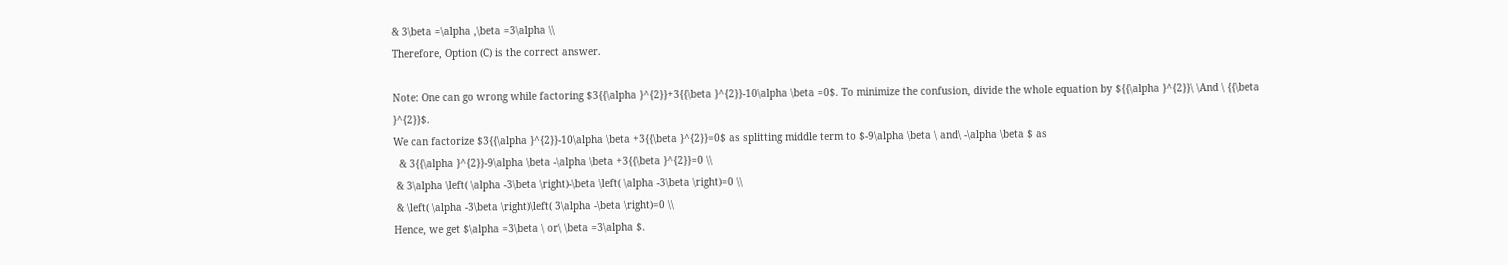& 3\beta =\alpha ,\beta =3\alpha \\
Therefore, Option (C) is the correct answer.

Note: One can go wrong while factoring $3{{\alpha }^{2}}+3{{\beta }^{2}}-10\alpha \beta =0$. To minimize the confusion, divide the whole equation by ${{\alpha }^{2}}\ \And \ {{\beta }^{2}}$.
We can factorize $3{{\alpha }^{2}}-10\alpha \beta +3{{\beta }^{2}}=0$ as splitting middle term to $-9\alpha \beta \ and\ -\alpha \beta $ as
  & 3{{\alpha }^{2}}-9\alpha \beta -\alpha \beta +3{{\beta }^{2}}=0 \\
 & 3\alpha \left( \alpha -3\beta \right)-\beta \left( \alpha -3\beta \right)=0 \\
 & \left( \alpha -3\beta \right)\left( 3\alpha -\beta \right)=0 \\
Hence, we get $\alpha =3\beta \ or\ \beta =3\alpha $.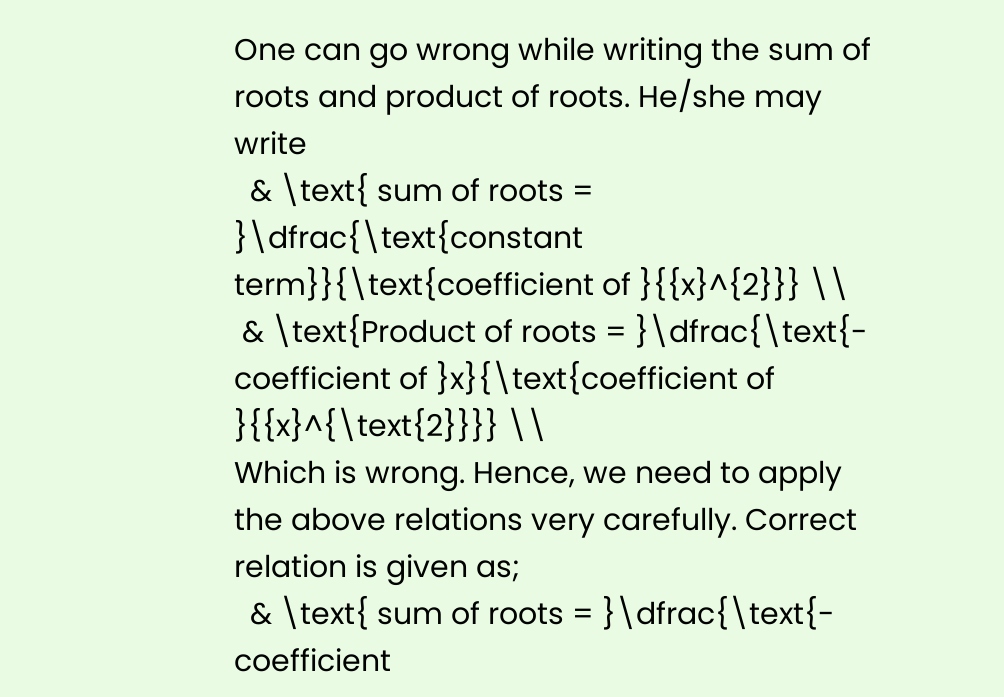One can go wrong while writing the sum of roots and product of roots. He/she may write
  & \text{ sum of roots = }\dfrac{\text{constant term}}{\text{coefficient of }{{x}^{2}}} \\
 & \text{Product of roots = }\dfrac{\text{- coefficient of }x}{\text{coefficient of }{{x}^{\text{2}}}} \\
Which is wrong. Hence, we need to apply the above relations very carefully. Correct relation is given as;
  & \text{ sum of roots = }\dfrac{\text{- coefficient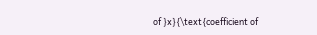of }x}{\text{coefficient of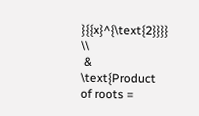}{{x}^{\text{2}}}} \\
 & \text{Product of roots =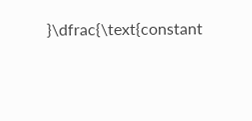}\dfrac{\text{constant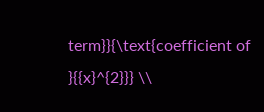term}}{\text{coefficient of }{{x}^{2}}} \\